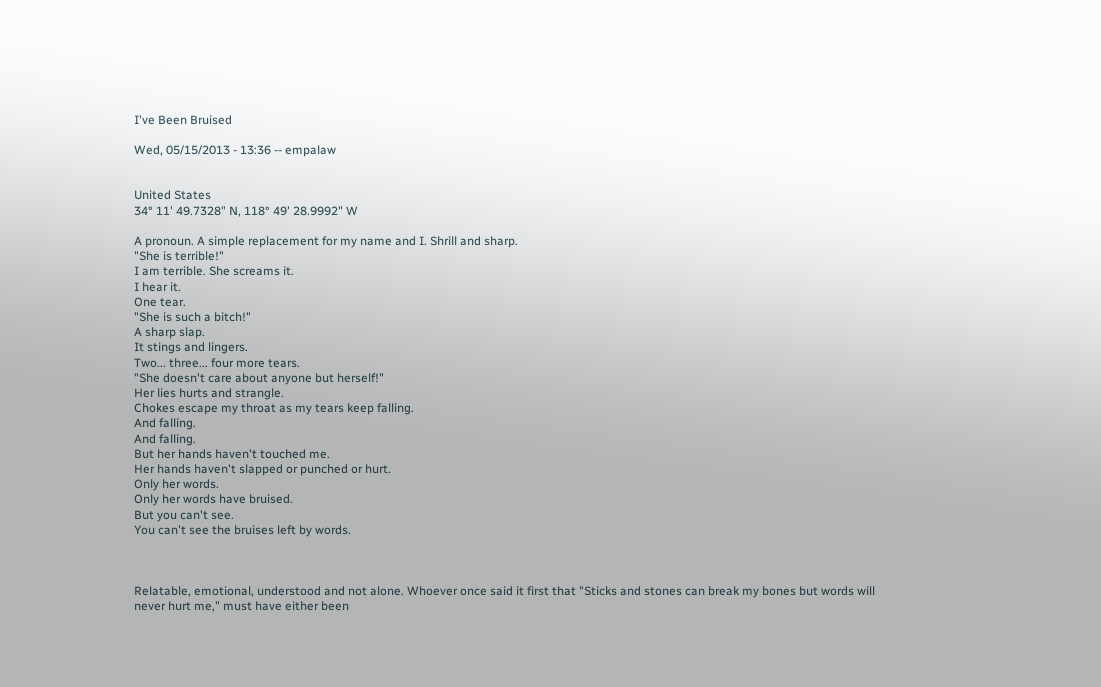I've Been Bruised

Wed, 05/15/2013 - 13:36 -- empalaw


United States
34° 11' 49.7328" N, 118° 49' 28.9992" W

A pronoun. A simple replacement for my name and I. Shrill and sharp.
"She is terrible!"
I am terrible. She screams it.
I hear it.
One tear.
"She is such a bitch!"
A sharp slap.
It stings and lingers.
Two... three... four more tears.
"She doesn't care about anyone but herself!"
Her lies hurts and strangle.
Chokes escape my throat as my tears keep falling.
And falling.
And falling.
But her hands haven't touched me.
Her hands haven't slapped or punched or hurt.
Only her words.
Only her words have bruised.
But you can't see.
You can't see the bruises left by words.



Relatable, emotional, understood and not alone. Whoever once said it first that "Sticks and stones can break my bones but words will never hurt me," must have either been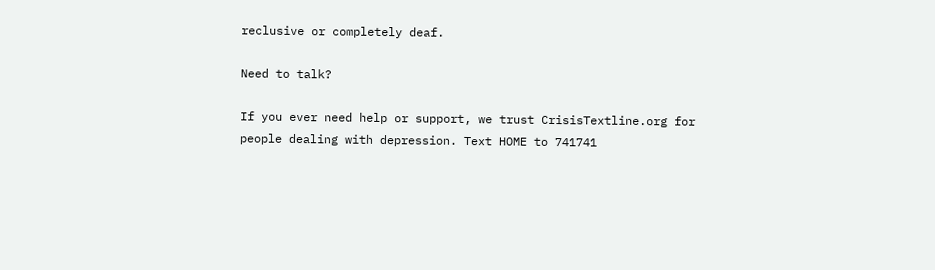reclusive or completely deaf.

Need to talk?

If you ever need help or support, we trust CrisisTextline.org for people dealing with depression. Text HOME to 741741